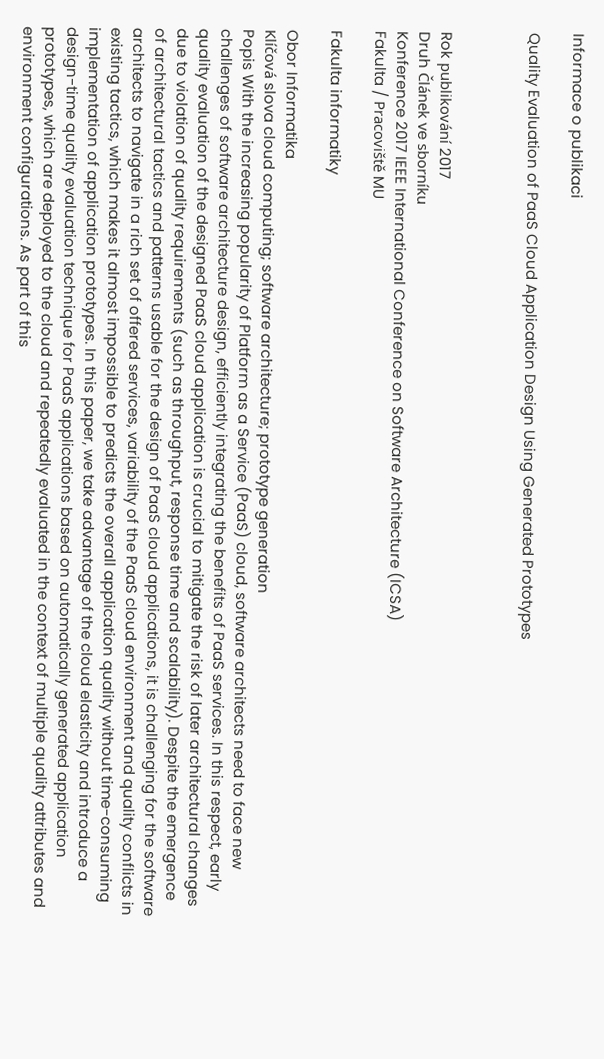Informace o publikaci

Quality Evaluation of PaaS Cloud Application Design Using Generated Prototypes



Rok publikování 2017
Druh Článek ve sborníku
Konference 2017 IEEE International Conference on Software Architecture (ICSA)
Fakulta / Pracoviště MU

Fakulta informatiky

Obor Informatika
Klíčová slova cloud computing; software architecture; prototype generation
Popis With the increasing popularity of Platform as a Service (PaaS) cloud, software architects need to face new challenges of software architecture design, efficiently integrating the benefits of PaaS services. In this respect, early quality evaluation of the designed PaaS cloud application is crucial to mitigate the risk of later architectural changes due to violation of quality requirements (such as throughput, response time and scalability). Despite the emergence of architectural tactics and patterns usable for the design of PaaS cloud applications, it is challenging for the software architects to navigate in a rich set of offered services, variability of the PaaS cloud environment and quality conflicts in existing tactics, which makes it almost impossible to predicts the overall application quality without time-consuming implementation of application prototypes. In this paper, we take advantage of the cloud elasticity and introduce a design-time quality evaluation technique for PaaS applications based on automatically generated application prototypes, which are deployed to the cloud and repeatedly evaluated in the context of multiple quality attributes and environment configurations. As part of this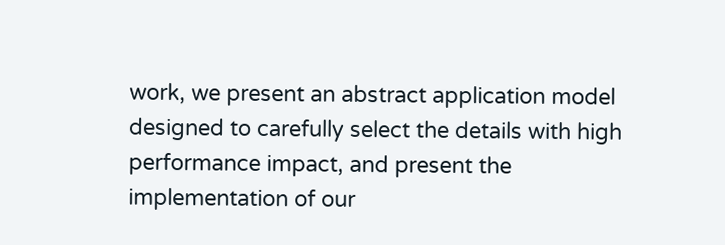work, we present an abstract application model designed to carefully select the details with high performance impact, and present the implementation of our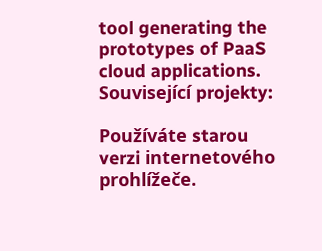tool generating the prototypes of PaaS cloud applications.
Související projekty:

Používáte starou verzi internetového prohlížeče.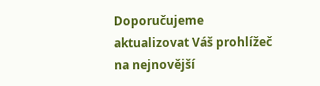Doporučujeme aktualizovat Váš prohlížeč na nejnovější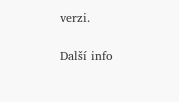verzi.

Další info